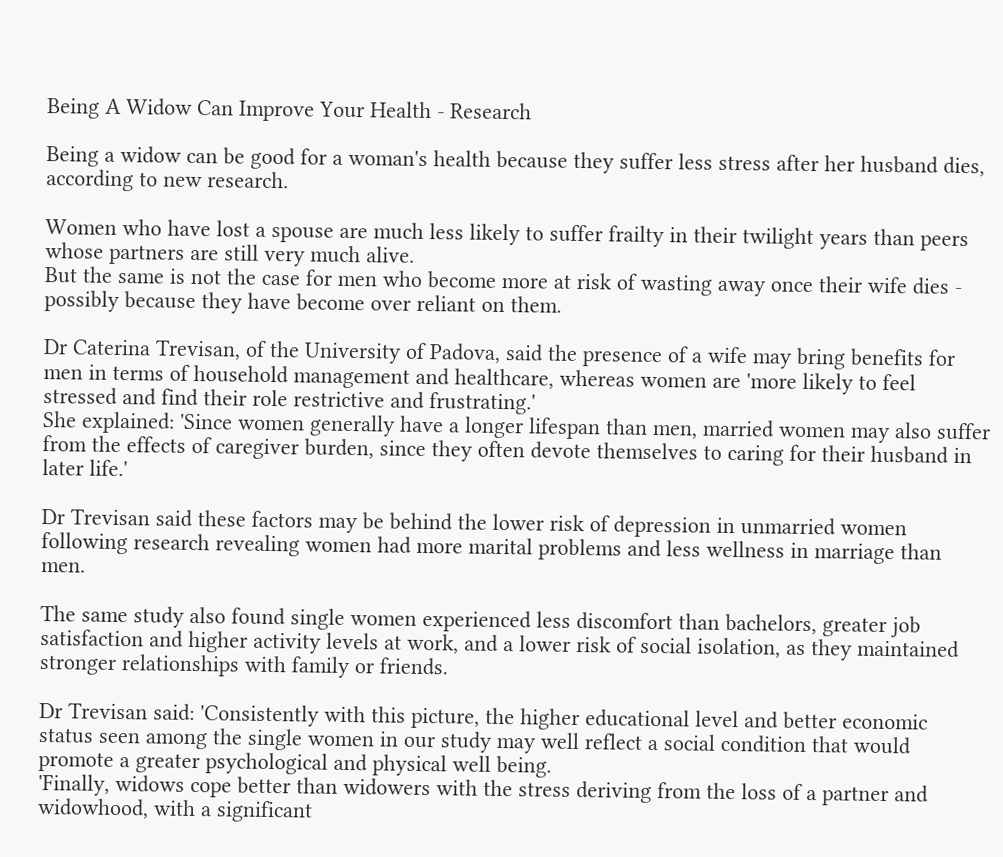Being A Widow Can Improve Your Health - Research

Being a widow can be good for a woman's health because they suffer less stress after her husband dies, according to new research.

Women who have lost a spouse are much less likely to suffer frailty in their twilight years than peers whose partners are still very much alive.
But the same is not the case for men who become more at risk of wasting away once their wife dies - possibly because they have become over reliant on them.

Dr Caterina Trevisan, of the University of Padova, said the presence of a wife may bring benefits for men in terms of household management and healthcare, whereas women are 'more likely to feel stressed and find their role restrictive and frustrating.'
She explained: 'Since women generally have a longer lifespan than men, married women may also suffer from the effects of caregiver burden, since they often devote themselves to caring for their husband in later life.'

Dr Trevisan said these factors may be behind the lower risk of depression in unmarried women following research revealing women had more marital problems and less wellness in marriage than men.

The same study also found single women experienced less discomfort than bachelors, greater job satisfaction and higher activity levels at work, and a lower risk of social isolation, as they maintained stronger relationships with family or friends.

Dr Trevisan said: 'Consistently with this picture, the higher educational level and better economic status seen among the single women in our study may well reflect a social condition that would promote a greater psychological and physical well being.
'Finally, widows cope better than widowers with the stress deriving from the loss of a partner and widowhood, with a significant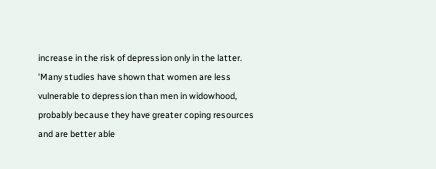increase in the risk of depression only in the latter.
'Many studies have shown that women are less vulnerable to depression than men in widowhood, probably because they have greater coping resources and are better able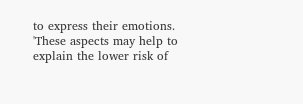to express their emotions.
'These aspects may help to explain the lower risk of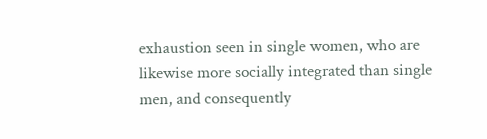exhaustion seen in single women, who are likewise more socially integrated than single men, and consequently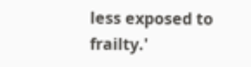less exposed to frailty.'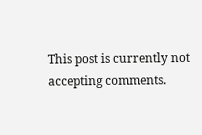This post is currently not accepting comments.